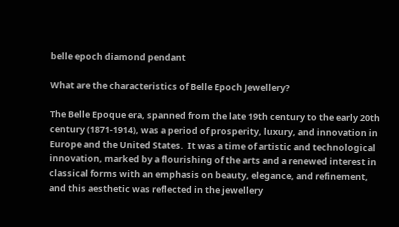belle epoch diamond pendant

What are the characteristics of Belle Epoch Jewellery?

The Belle Epoque era, spanned from the late 19th century to the early 20th century (1871-1914), was a period of prosperity, luxury, and innovation in Europe and the United States.  It was a time of artistic and technological innovation, marked by a flourishing of the arts and a renewed interest in classical forms with an emphasis on beauty, elegance, and refinement, and this aesthetic was reflected in the jewellery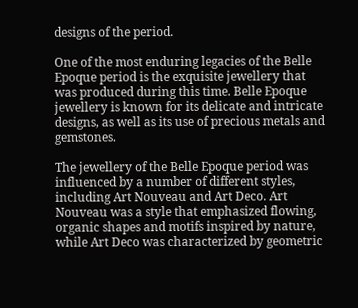designs of the period.

One of the most enduring legacies of the Belle Epoque period is the exquisite jewellery that was produced during this time. Belle Epoque jewellery is known for its delicate and intricate designs, as well as its use of precious metals and gemstones.

The jewellery of the Belle Epoque period was influenced by a number of different styles, including Art Nouveau and Art Deco. Art Nouveau was a style that emphasized flowing, organic shapes and motifs inspired by nature, while Art Deco was characterized by geometric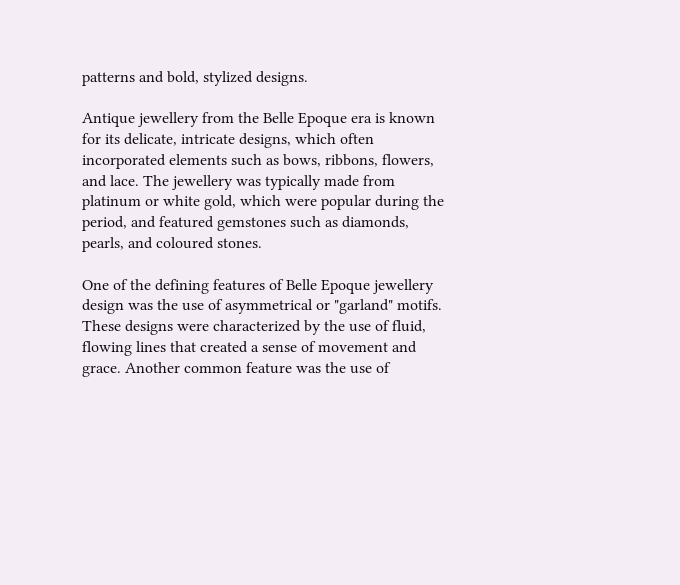patterns and bold, stylized designs.

Antique jewellery from the Belle Epoque era is known for its delicate, intricate designs, which often incorporated elements such as bows, ribbons, flowers, and lace. The jewellery was typically made from platinum or white gold, which were popular during the period, and featured gemstones such as diamonds, pearls, and coloured stones.

One of the defining features of Belle Epoque jewellery design was the use of asymmetrical or "garland" motifs. These designs were characterized by the use of fluid, flowing lines that created a sense of movement and grace. Another common feature was the use of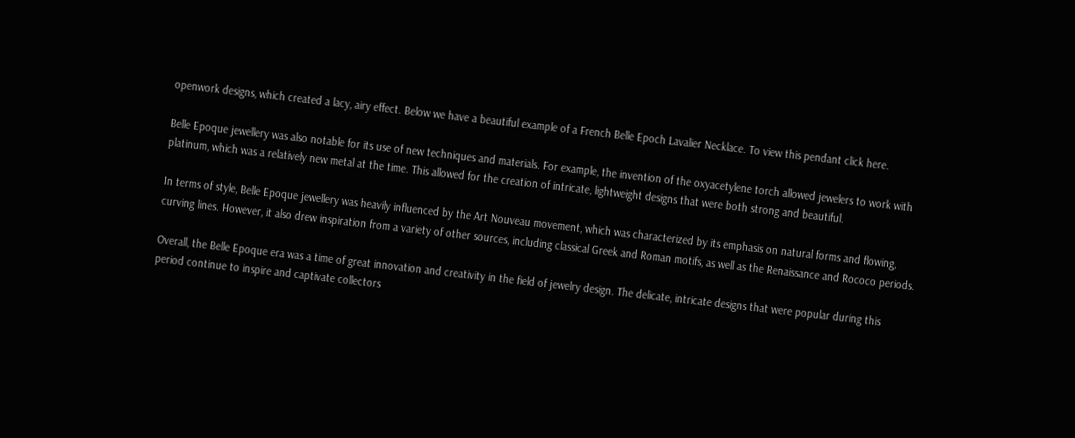openwork designs, which created a lacy, airy effect. Below we have a beautiful example of a French Belle Epoch Lavalier Necklace. To view this pendant click here.

Belle Epoque jewellery was also notable for its use of new techniques and materials. For example, the invention of the oxyacetylene torch allowed jewelers to work with platinum, which was a relatively new metal at the time. This allowed for the creation of intricate, lightweight designs that were both strong and beautiful.

In terms of style, Belle Epoque jewellery was heavily influenced by the Art Nouveau movement, which was characterized by its emphasis on natural forms and flowing, curving lines. However, it also drew inspiration from a variety of other sources, including classical Greek and Roman motifs, as well as the Renaissance and Rococo periods.

Overall, the Belle Epoque era was a time of great innovation and creativity in the field of jewelry design. The delicate, intricate designs that were popular during this period continue to inspire and captivate collectors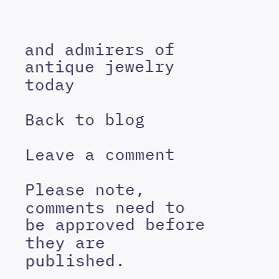and admirers of antique jewelry today

Back to blog

Leave a comment

Please note, comments need to be approved before they are published.